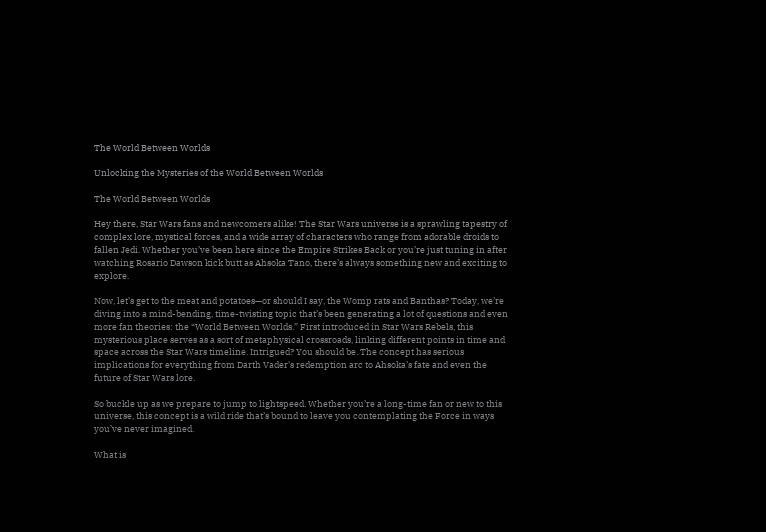The World Between Worlds

Unlocking the Mysteries of the World Between Worlds

The World Between Worlds

Hey there, Star Wars fans and newcomers alike! The Star Wars universe is a sprawling tapestry of complex lore, mystical forces, and a wide array of characters who range from adorable droids to fallen Jedi. Whether you’ve been here since the Empire Strikes Back or you’re just tuning in after watching Rosario Dawson kick butt as Ahsoka Tano, there’s always something new and exciting to explore.

Now, let’s get to the meat and potatoes—or should I say, the Womp rats and Banthas? Today, we’re diving into a mind-bending, time-twisting topic that’s been generating a lot of questions and even more fan theories: the “World Between Worlds.” First introduced in Star Wars Rebels, this mysterious place serves as a sort of metaphysical crossroads, linking different points in time and space across the Star Wars timeline. Intrigued? You should be. The concept has serious implications for everything from Darth Vader’s redemption arc to Ahsoka’s fate and even the future of Star Wars lore.

So buckle up as we prepare to jump to lightspeed. Whether you’re a long-time fan or new to this universe, this concept is a wild ride that’s bound to leave you contemplating the Force in ways you’ve never imagined.

What is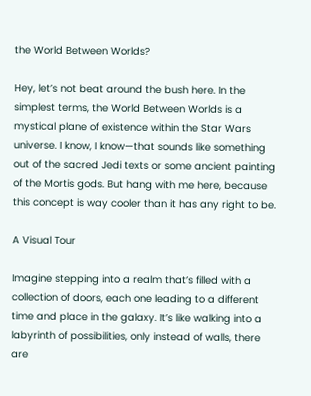the World Between Worlds?

Hey, let’s not beat around the bush here. In the simplest terms, the World Between Worlds is a mystical plane of existence within the Star Wars universe. I know, I know—that sounds like something out of the sacred Jedi texts or some ancient painting of the Mortis gods. But hang with me here, because this concept is way cooler than it has any right to be.

A Visual Tour

Imagine stepping into a realm that’s filled with a collection of doors, each one leading to a different time and place in the galaxy. It’s like walking into a labyrinth of possibilities, only instead of walls, there are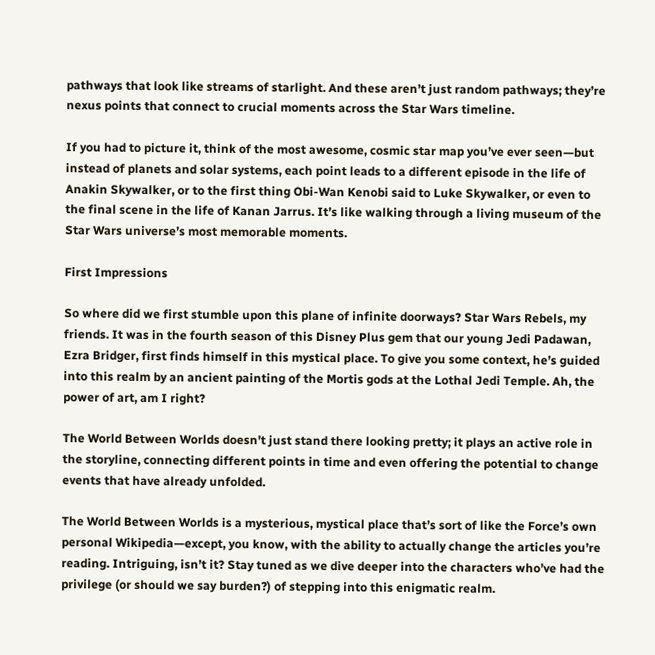pathways that look like streams of starlight. And these aren’t just random pathways; they’re nexus points that connect to crucial moments across the Star Wars timeline.

If you had to picture it, think of the most awesome, cosmic star map you’ve ever seen—but instead of planets and solar systems, each point leads to a different episode in the life of Anakin Skywalker, or to the first thing Obi-Wan Kenobi said to Luke Skywalker, or even to the final scene in the life of Kanan Jarrus. It’s like walking through a living museum of the Star Wars universe’s most memorable moments.

First Impressions

So where did we first stumble upon this plane of infinite doorways? Star Wars Rebels, my friends. It was in the fourth season of this Disney Plus gem that our young Jedi Padawan, Ezra Bridger, first finds himself in this mystical place. To give you some context, he’s guided into this realm by an ancient painting of the Mortis gods at the Lothal Jedi Temple. Ah, the power of art, am I right?

The World Between Worlds doesn’t just stand there looking pretty; it plays an active role in the storyline, connecting different points in time and even offering the potential to change events that have already unfolded.

The World Between Worlds is a mysterious, mystical place that’s sort of like the Force’s own personal Wikipedia—except, you know, with the ability to actually change the articles you’re reading. Intriguing, isn’t it? Stay tuned as we dive deeper into the characters who’ve had the privilege (or should we say burden?) of stepping into this enigmatic realm.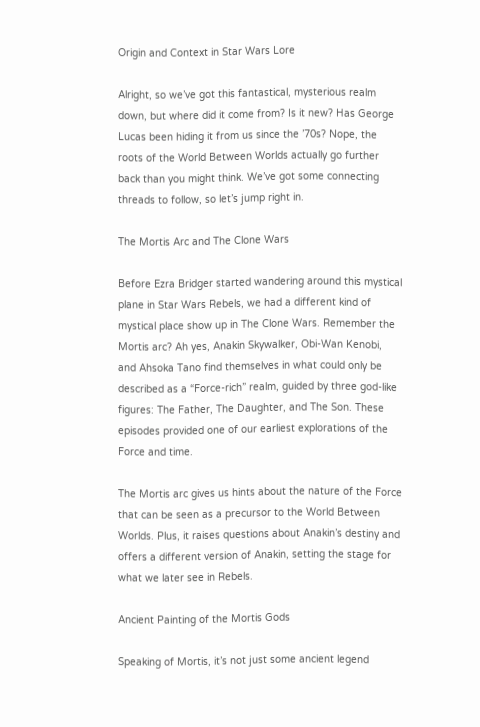Origin and Context in Star Wars Lore

Alright, so we’ve got this fantastical, mysterious realm down, but where did it come from? Is it new? Has George Lucas been hiding it from us since the ’70s? Nope, the roots of the World Between Worlds actually go further back than you might think. We’ve got some connecting threads to follow, so let’s jump right in.

The Mortis Arc and The Clone Wars

Before Ezra Bridger started wandering around this mystical plane in Star Wars Rebels, we had a different kind of mystical place show up in The Clone Wars. Remember the Mortis arc? Ah yes, Anakin Skywalker, Obi-Wan Kenobi, and Ahsoka Tano find themselves in what could only be described as a “Force-rich” realm, guided by three god-like figures: The Father, The Daughter, and The Son. These episodes provided one of our earliest explorations of the Force and time.

The Mortis arc gives us hints about the nature of the Force that can be seen as a precursor to the World Between Worlds. Plus, it raises questions about Anakin’s destiny and offers a different version of Anakin, setting the stage for what we later see in Rebels.

Ancient Painting of the Mortis Gods

Speaking of Mortis, it’s not just some ancient legend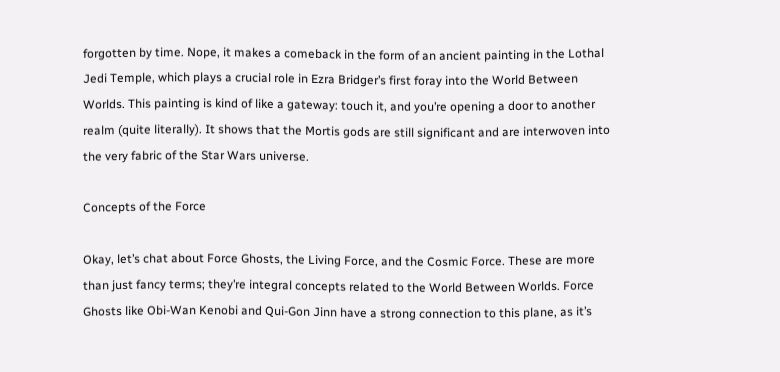forgotten by time. Nope, it makes a comeback in the form of an ancient painting in the Lothal Jedi Temple, which plays a crucial role in Ezra Bridger’s first foray into the World Between Worlds. This painting is kind of like a gateway: touch it, and you’re opening a door to another realm (quite literally). It shows that the Mortis gods are still significant and are interwoven into the very fabric of the Star Wars universe.

Concepts of the Force

Okay, let’s chat about Force Ghosts, the Living Force, and the Cosmic Force. These are more than just fancy terms; they’re integral concepts related to the World Between Worlds. Force Ghosts like Obi-Wan Kenobi and Qui-Gon Jinn have a strong connection to this plane, as it’s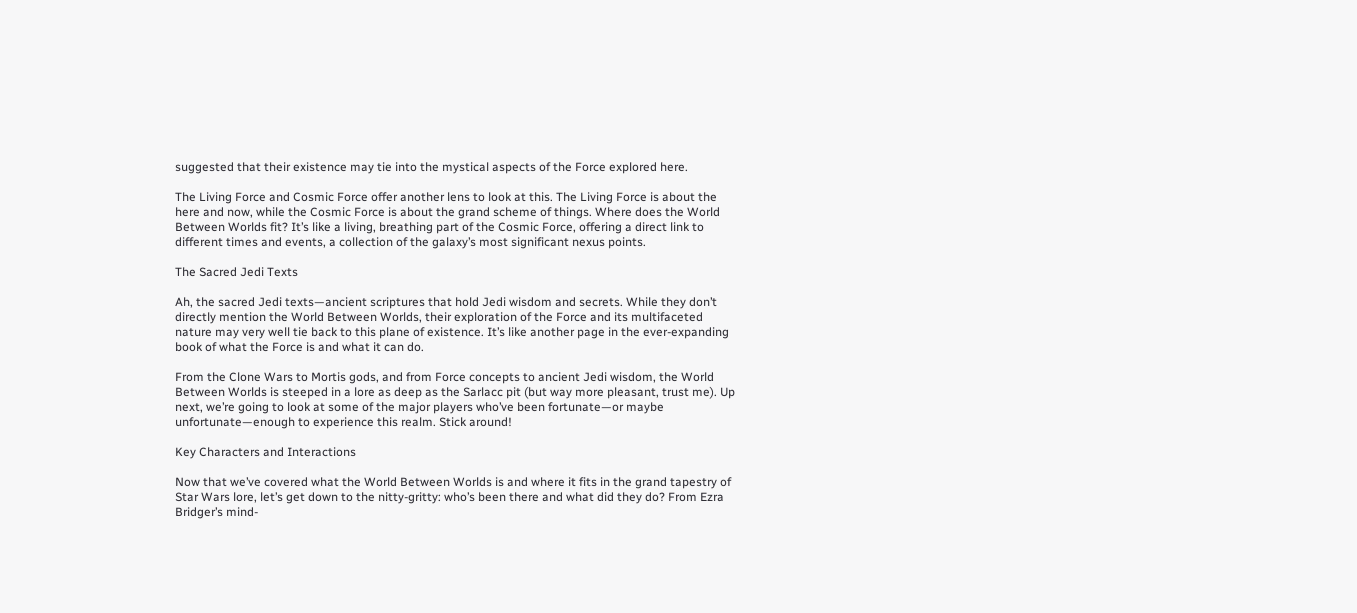suggested that their existence may tie into the mystical aspects of the Force explored here.

The Living Force and Cosmic Force offer another lens to look at this. The Living Force is about the here and now, while the Cosmic Force is about the grand scheme of things. Where does the World Between Worlds fit? It’s like a living, breathing part of the Cosmic Force, offering a direct link to different times and events, a collection of the galaxy’s most significant nexus points.

The Sacred Jedi Texts

Ah, the sacred Jedi texts—ancient scriptures that hold Jedi wisdom and secrets. While they don’t directly mention the World Between Worlds, their exploration of the Force and its multifaceted nature may very well tie back to this plane of existence. It’s like another page in the ever-expanding book of what the Force is and what it can do.

From the Clone Wars to Mortis gods, and from Force concepts to ancient Jedi wisdom, the World Between Worlds is steeped in a lore as deep as the Sarlacc pit (but way more pleasant, trust me). Up next, we’re going to look at some of the major players who’ve been fortunate—or maybe unfortunate—enough to experience this realm. Stick around!

Key Characters and Interactions

Now that we’ve covered what the World Between Worlds is and where it fits in the grand tapestry of Star Wars lore, let’s get down to the nitty-gritty: who’s been there and what did they do? From Ezra Bridger’s mind-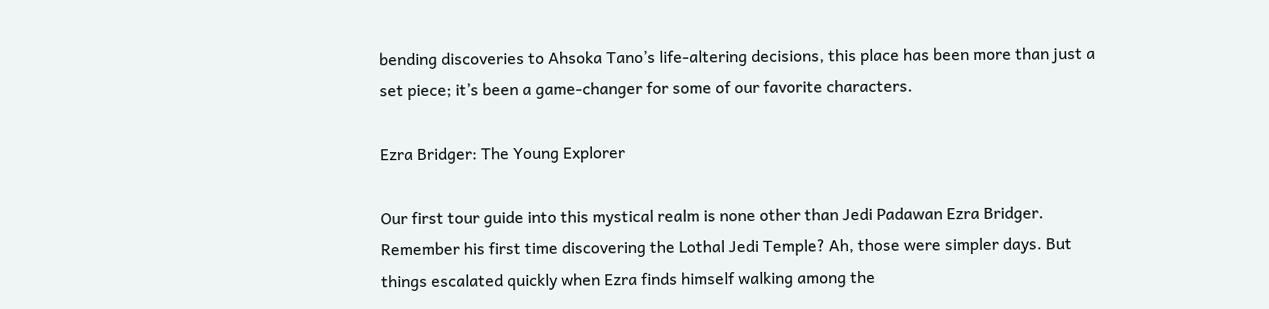bending discoveries to Ahsoka Tano’s life-altering decisions, this place has been more than just a set piece; it’s been a game-changer for some of our favorite characters.

Ezra Bridger: The Young Explorer

Our first tour guide into this mystical realm is none other than Jedi Padawan Ezra Bridger. Remember his first time discovering the Lothal Jedi Temple? Ah, those were simpler days. But things escalated quickly when Ezra finds himself walking among the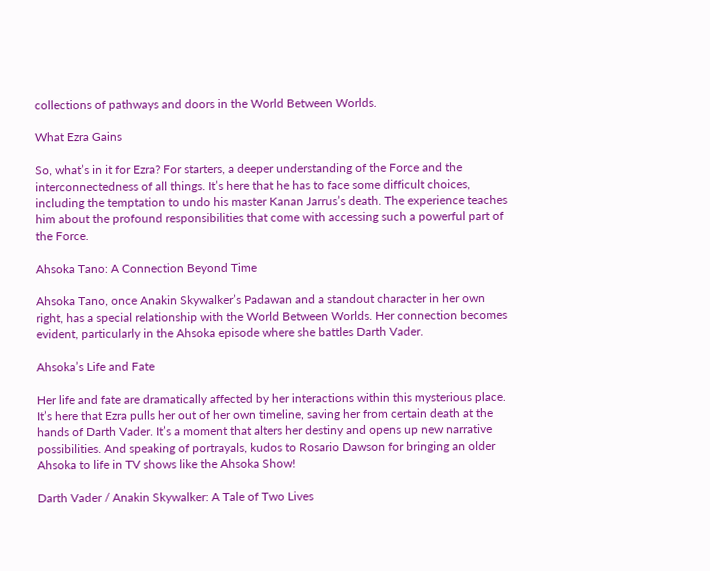collections of pathways and doors in the World Between Worlds.

What Ezra Gains

So, what’s in it for Ezra? For starters, a deeper understanding of the Force and the interconnectedness of all things. It’s here that he has to face some difficult choices, including the temptation to undo his master Kanan Jarrus’s death. The experience teaches him about the profound responsibilities that come with accessing such a powerful part of the Force.

Ahsoka Tano: A Connection Beyond Time

Ahsoka Tano, once Anakin Skywalker’s Padawan and a standout character in her own right, has a special relationship with the World Between Worlds. Her connection becomes evident, particularly in the Ahsoka episode where she battles Darth Vader.

Ahsoka’s Life and Fate

Her life and fate are dramatically affected by her interactions within this mysterious place. It’s here that Ezra pulls her out of her own timeline, saving her from certain death at the hands of Darth Vader. It’s a moment that alters her destiny and opens up new narrative possibilities. And speaking of portrayals, kudos to Rosario Dawson for bringing an older Ahsoka to life in TV shows like the Ahsoka Show!

Darth Vader / Anakin Skywalker: A Tale of Two Lives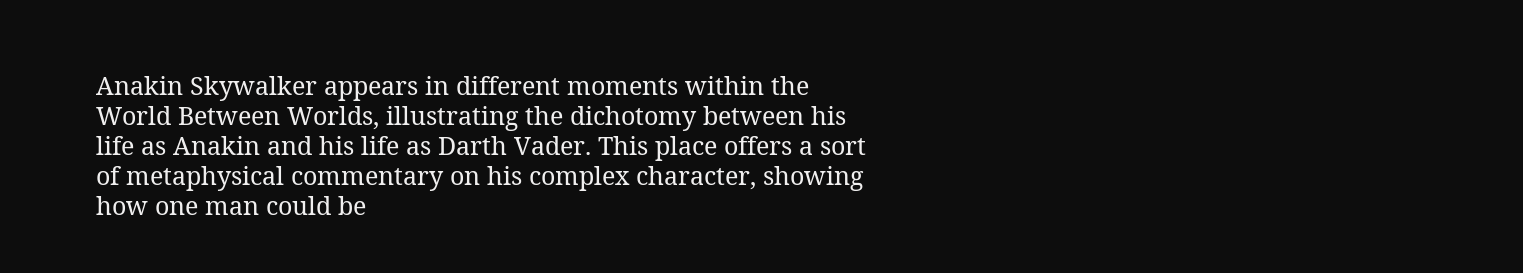Anakin Skywalker appears in different moments within the World Between Worlds, illustrating the dichotomy between his life as Anakin and his life as Darth Vader. This place offers a sort of metaphysical commentary on his complex character, showing how one man could be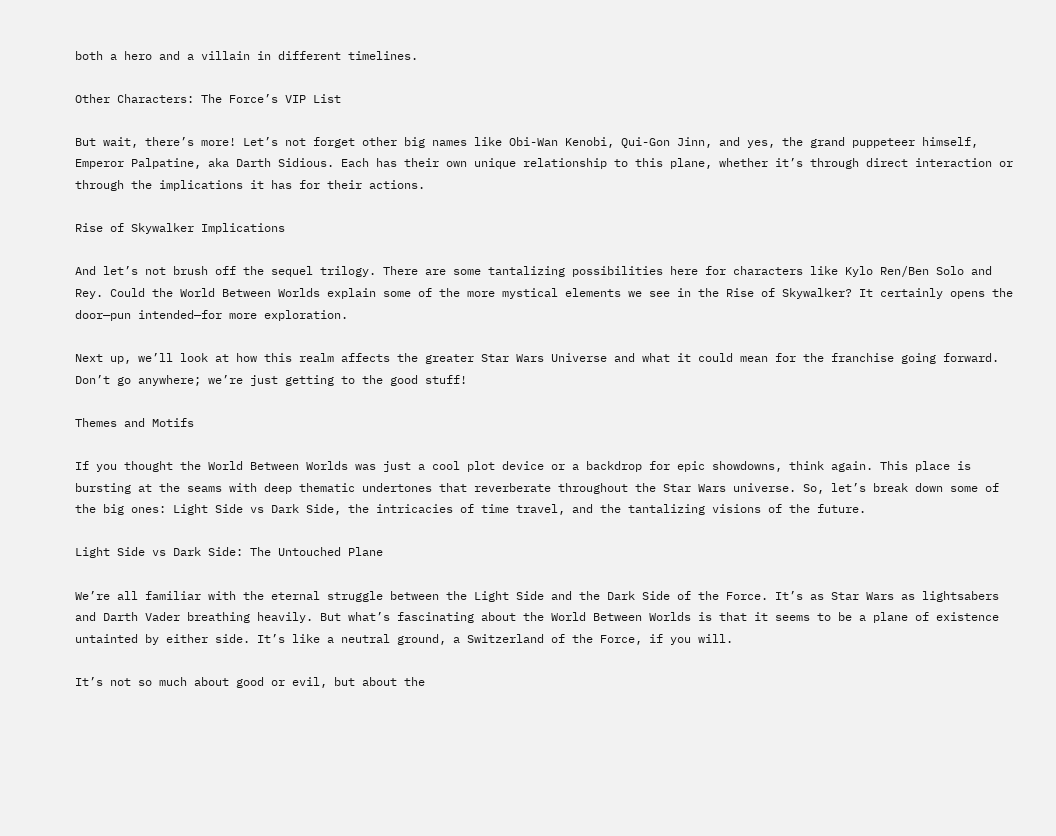both a hero and a villain in different timelines.

Other Characters: The Force’s VIP List

But wait, there’s more! Let’s not forget other big names like Obi-Wan Kenobi, Qui-Gon Jinn, and yes, the grand puppeteer himself, Emperor Palpatine, aka Darth Sidious. Each has their own unique relationship to this plane, whether it’s through direct interaction or through the implications it has for their actions.

Rise of Skywalker Implications

And let’s not brush off the sequel trilogy. There are some tantalizing possibilities here for characters like Kylo Ren/Ben Solo and Rey. Could the World Between Worlds explain some of the more mystical elements we see in the Rise of Skywalker? It certainly opens the door—pun intended—for more exploration.

Next up, we’ll look at how this realm affects the greater Star Wars Universe and what it could mean for the franchise going forward. Don’t go anywhere; we’re just getting to the good stuff!

Themes and Motifs

If you thought the World Between Worlds was just a cool plot device or a backdrop for epic showdowns, think again. This place is bursting at the seams with deep thematic undertones that reverberate throughout the Star Wars universe. So, let’s break down some of the big ones: Light Side vs Dark Side, the intricacies of time travel, and the tantalizing visions of the future.

Light Side vs Dark Side: The Untouched Plane

We’re all familiar with the eternal struggle between the Light Side and the Dark Side of the Force. It’s as Star Wars as lightsabers and Darth Vader breathing heavily. But what’s fascinating about the World Between Worlds is that it seems to be a plane of existence untainted by either side. It’s like a neutral ground, a Switzerland of the Force, if you will.

It’s not so much about good or evil, but about the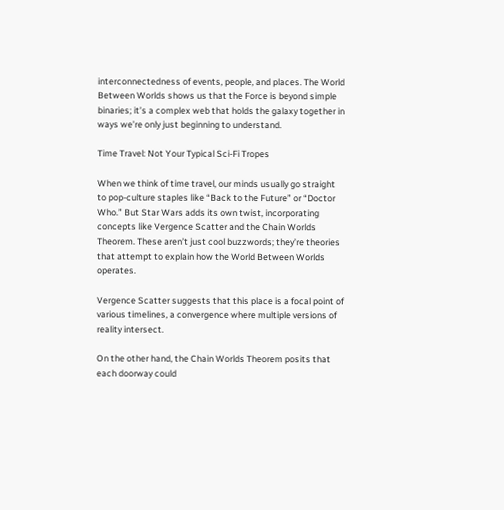interconnectedness of events, people, and places. The World Between Worlds shows us that the Force is beyond simple binaries; it’s a complex web that holds the galaxy together in ways we’re only just beginning to understand.

Time Travel: Not Your Typical Sci-Fi Tropes

When we think of time travel, our minds usually go straight to pop-culture staples like “Back to the Future” or “Doctor Who.” But Star Wars adds its own twist, incorporating concepts like Vergence Scatter and the Chain Worlds Theorem. These aren’t just cool buzzwords; they’re theories that attempt to explain how the World Between Worlds operates.

Vergence Scatter suggests that this place is a focal point of various timelines, a convergence where multiple versions of reality intersect.

On the other hand, the Chain Worlds Theorem posits that each doorway could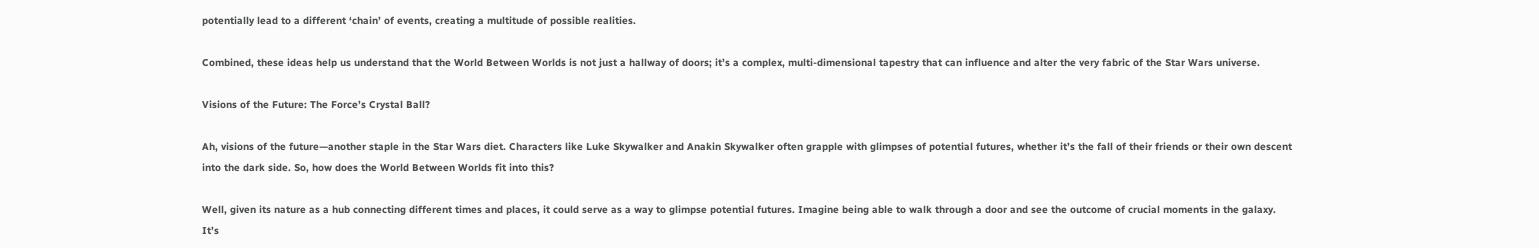potentially lead to a different ‘chain’ of events, creating a multitude of possible realities.

Combined, these ideas help us understand that the World Between Worlds is not just a hallway of doors; it’s a complex, multi-dimensional tapestry that can influence and alter the very fabric of the Star Wars universe.

Visions of the Future: The Force’s Crystal Ball?

Ah, visions of the future—another staple in the Star Wars diet. Characters like Luke Skywalker and Anakin Skywalker often grapple with glimpses of potential futures, whether it’s the fall of their friends or their own descent into the dark side. So, how does the World Between Worlds fit into this?

Well, given its nature as a hub connecting different times and places, it could serve as a way to glimpse potential futures. Imagine being able to walk through a door and see the outcome of crucial moments in the galaxy. It’s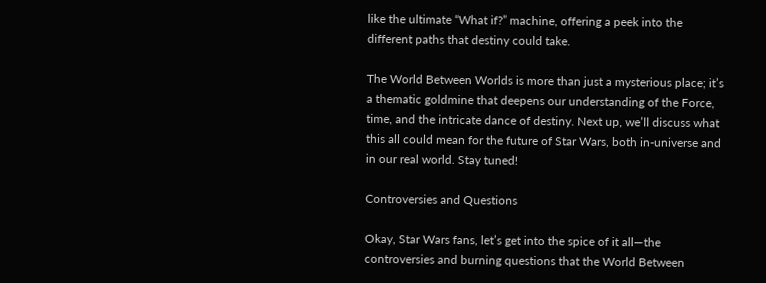like the ultimate “What if?” machine, offering a peek into the different paths that destiny could take.

The World Between Worlds is more than just a mysterious place; it’s a thematic goldmine that deepens our understanding of the Force, time, and the intricate dance of destiny. Next up, we’ll discuss what this all could mean for the future of Star Wars, both in-universe and in our real world. Stay tuned!

Controversies and Questions

Okay, Star Wars fans, let’s get into the spice of it all—the controversies and burning questions that the World Between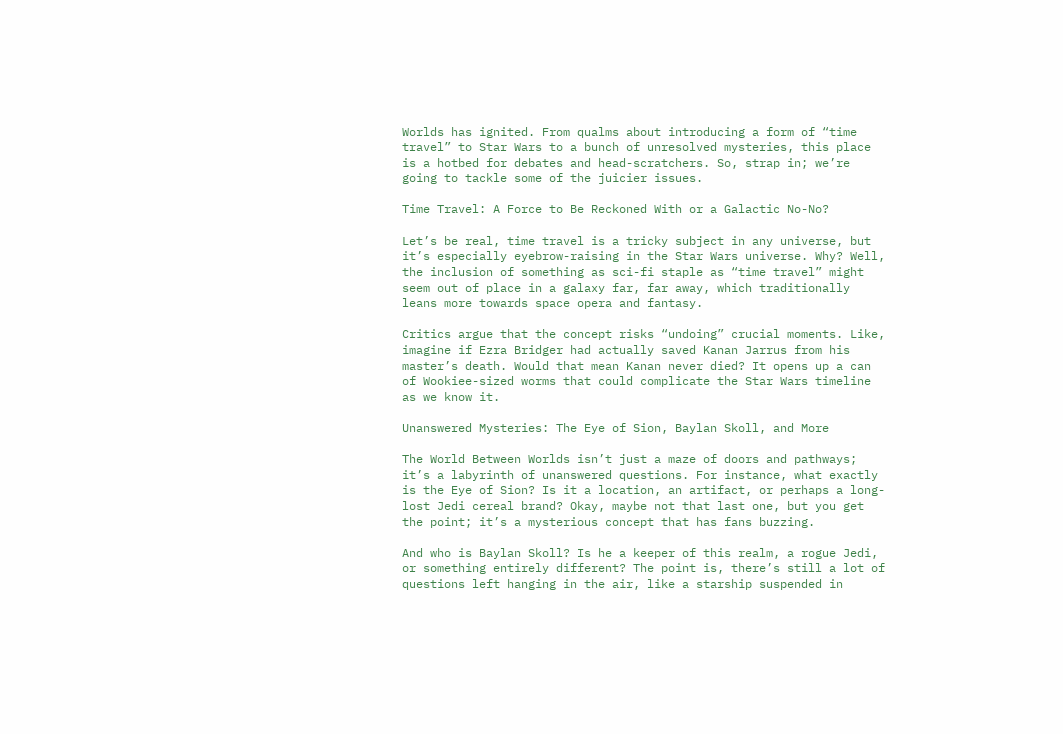Worlds has ignited. From qualms about introducing a form of “time travel” to Star Wars to a bunch of unresolved mysteries, this place is a hotbed for debates and head-scratchers. So, strap in; we’re going to tackle some of the juicier issues.

Time Travel: A Force to Be Reckoned With or a Galactic No-No?

Let’s be real, time travel is a tricky subject in any universe, but it’s especially eyebrow-raising in the Star Wars universe. Why? Well, the inclusion of something as sci-fi staple as “time travel” might seem out of place in a galaxy far, far away, which traditionally leans more towards space opera and fantasy.

Critics argue that the concept risks “undoing” crucial moments. Like, imagine if Ezra Bridger had actually saved Kanan Jarrus from his master’s death. Would that mean Kanan never died? It opens up a can of Wookiee-sized worms that could complicate the Star Wars timeline as we know it.

Unanswered Mysteries: The Eye of Sion, Baylan Skoll, and More

The World Between Worlds isn’t just a maze of doors and pathways; it’s a labyrinth of unanswered questions. For instance, what exactly is the Eye of Sion? Is it a location, an artifact, or perhaps a long-lost Jedi cereal brand? Okay, maybe not that last one, but you get the point; it’s a mysterious concept that has fans buzzing.

And who is Baylan Skoll? Is he a keeper of this realm, a rogue Jedi, or something entirely different? The point is, there’s still a lot of questions left hanging in the air, like a starship suspended in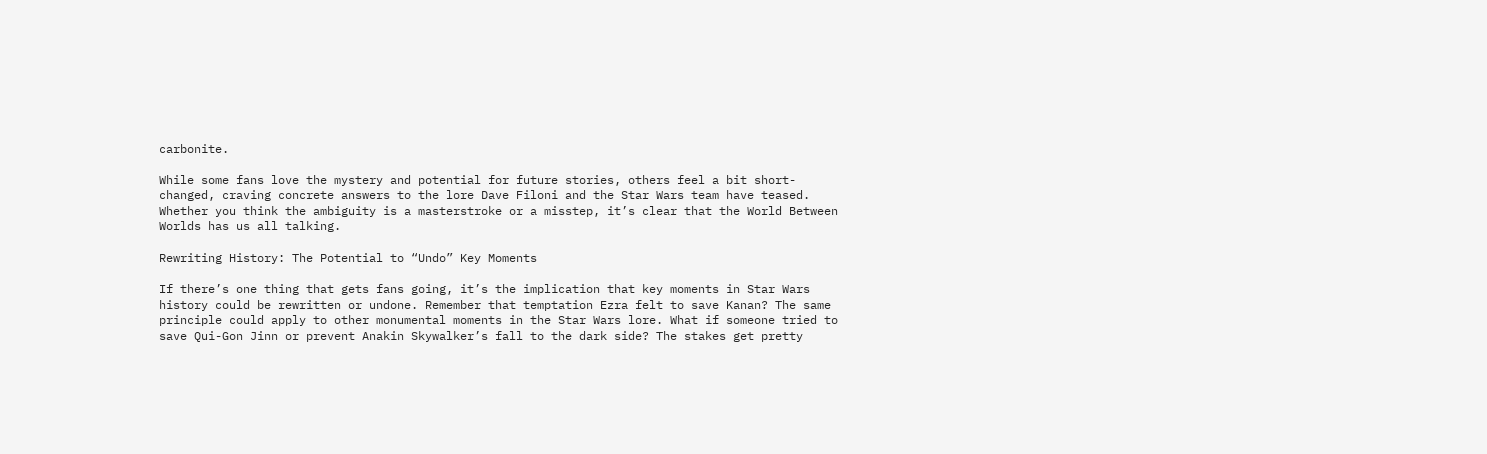carbonite.

While some fans love the mystery and potential for future stories, others feel a bit short-changed, craving concrete answers to the lore Dave Filoni and the Star Wars team have teased. Whether you think the ambiguity is a masterstroke or a misstep, it’s clear that the World Between Worlds has us all talking.

Rewriting History: The Potential to “Undo” Key Moments

If there’s one thing that gets fans going, it’s the implication that key moments in Star Wars history could be rewritten or undone. Remember that temptation Ezra felt to save Kanan? The same principle could apply to other monumental moments in the Star Wars lore. What if someone tried to save Qui-Gon Jinn or prevent Anakin Skywalker’s fall to the dark side? The stakes get pretty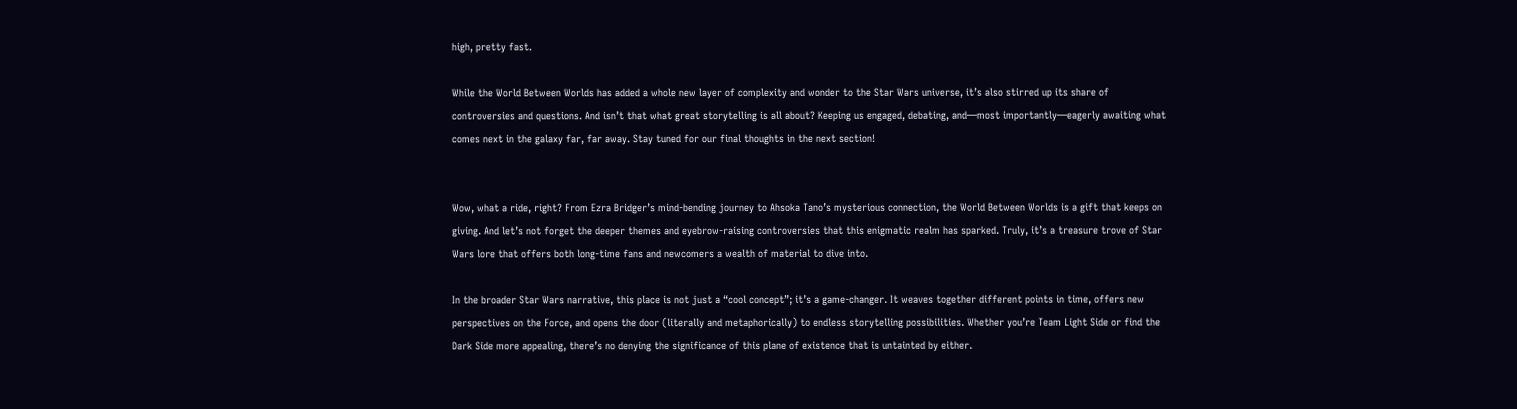high, pretty fast.

While the World Between Worlds has added a whole new layer of complexity and wonder to the Star Wars universe, it’s also stirred up its share of controversies and questions. And isn’t that what great storytelling is all about? Keeping us engaged, debating, and—most importantly—eagerly awaiting what comes next in the galaxy far, far away. Stay tuned for our final thoughts in the next section!


Wow, what a ride, right? From Ezra Bridger’s mind-bending journey to Ahsoka Tano’s mysterious connection, the World Between Worlds is a gift that keeps on giving. And let’s not forget the deeper themes and eyebrow-raising controversies that this enigmatic realm has sparked. Truly, it’s a treasure trove of Star Wars lore that offers both long-time fans and newcomers a wealth of material to dive into.

In the broader Star Wars narrative, this place is not just a “cool concept”; it’s a game-changer. It weaves together different points in time, offers new perspectives on the Force, and opens the door (literally and metaphorically) to endless storytelling possibilities. Whether you’re Team Light Side or find the Dark Side more appealing, there’s no denying the significance of this plane of existence that is untainted by either.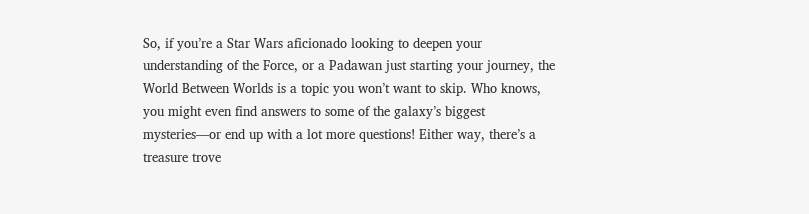So, if you’re a Star Wars aficionado looking to deepen your understanding of the Force, or a Padawan just starting your journey, the World Between Worlds is a topic you won’t want to skip. Who knows, you might even find answers to some of the galaxy’s biggest mysteries—or end up with a lot more questions! Either way, there’s a treasure trove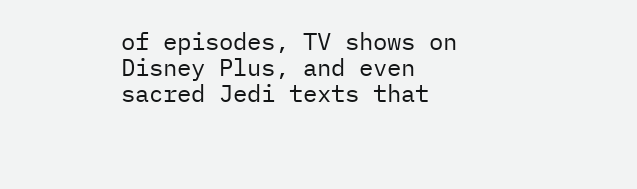of episodes, TV shows on Disney Plus, and even sacred Jedi texts that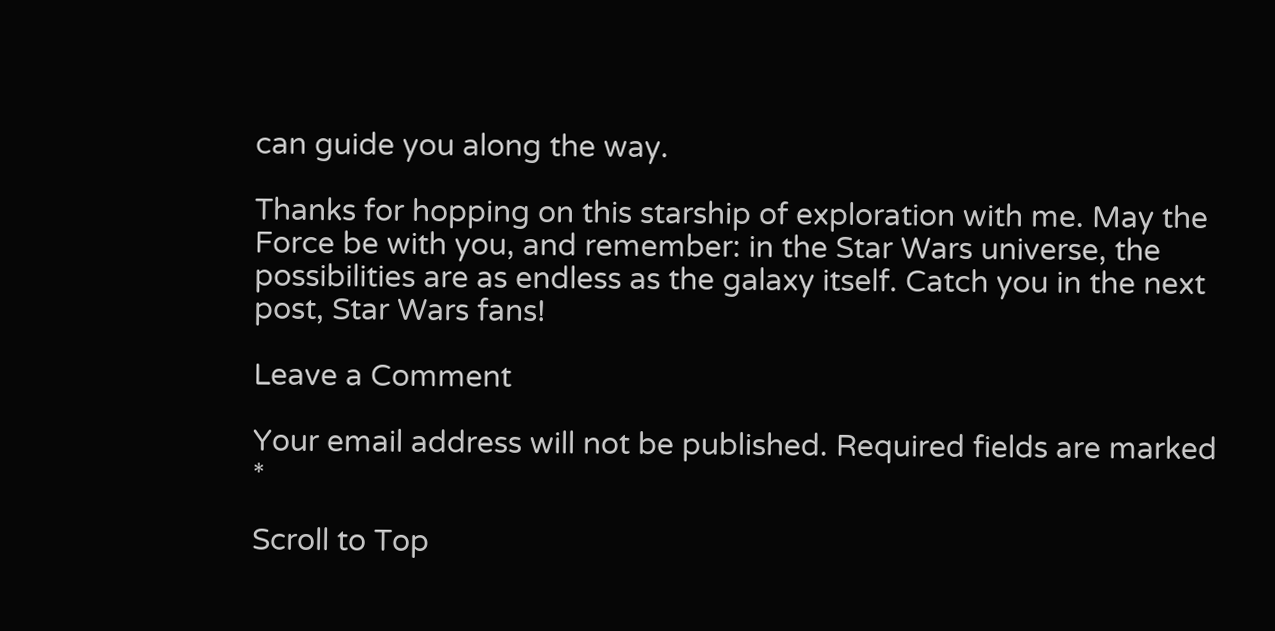can guide you along the way.

Thanks for hopping on this starship of exploration with me. May the Force be with you, and remember: in the Star Wars universe, the possibilities are as endless as the galaxy itself. Catch you in the next post, Star Wars fans!

Leave a Comment

Your email address will not be published. Required fields are marked *

Scroll to Top